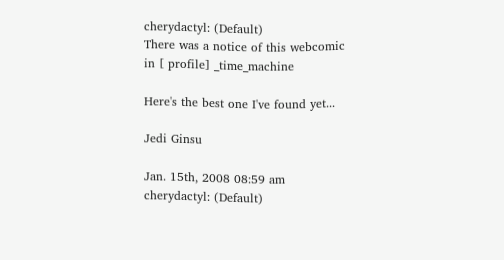cherydactyl: (Default)
There was a notice of this webcomic in [ profile] _time_machine

Here's the best one I've found yet...

Jedi Ginsu

Jan. 15th, 2008 08:59 am
cherydactyl: (Default)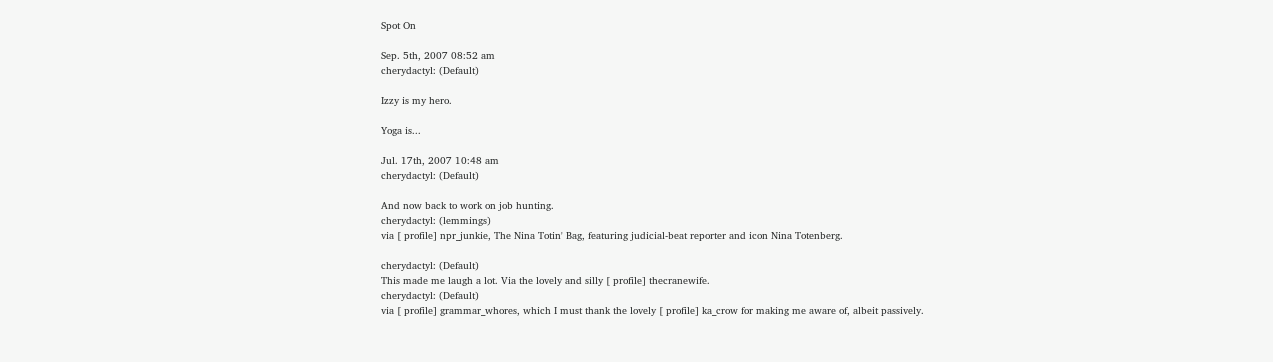Spot On

Sep. 5th, 2007 08:52 am
cherydactyl: (Default)

Izzy is my hero.

Yoga is...

Jul. 17th, 2007 10:48 am
cherydactyl: (Default)

And now back to work on job hunting.
cherydactyl: (lemmings)
via [ profile] npr_junkie, The Nina Totin' Bag, featuring judicial-beat reporter and icon Nina Totenberg.

cherydactyl: (Default)
This made me laugh a lot. Via the lovely and silly [ profile] thecranewife.
cherydactyl: (Default)
via [ profile] grammar_whores, which I must thank the lovely [ profile] ka_crow for making me aware of, albeit passively.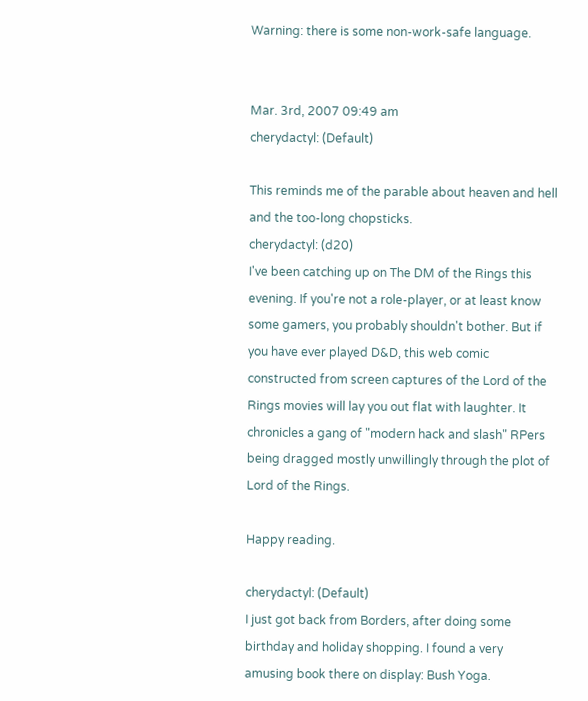Warning: there is some non-work-safe language.


Mar. 3rd, 2007 09:49 am
cherydactyl: (Default)

This reminds me of the parable about heaven and hell and the too-long chopsticks.
cherydactyl: (d20)
I've been catching up on The DM of the Rings this evening. If you're not a role-player, or at least know some gamers, you probably shouldn't bother. But if you have ever played D&D, this web comic constructed from screen captures of the Lord of the Rings movies will lay you out flat with laughter. It chronicles a gang of "modern hack and slash" RPers being dragged mostly unwillingly through the plot of Lord of the Rings.

Happy reading.

cherydactyl: (Default)
I just got back from Borders, after doing some birthday and holiday shopping. I found a very amusing book there on display: Bush Yoga.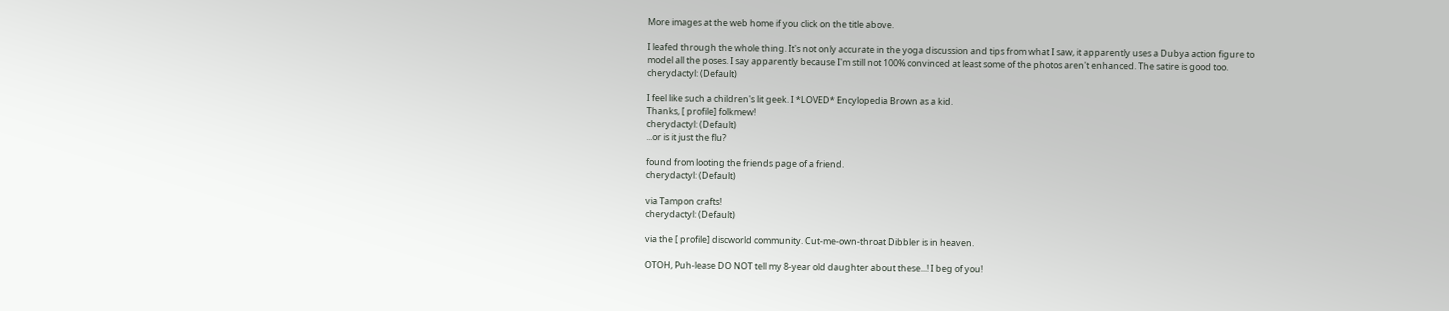More images at the web home if you click on the title above.

I leafed through the whole thing. It's not only accurate in the yoga discussion and tips from what I saw, it apparently uses a Dubya action figure to model all the poses. I say apparently because I'm still not 100% convinced at least some of the photos aren't enhanced. The satire is good too.
cherydactyl: (Default)

I feel like such a children's lit geek. I *LOVED* Encylopedia Brown as a kid.
Thanks, [ profile] folkmew!
cherydactyl: (Default)
...or is it just the flu?

found from looting the friends page of a friend.
cherydactyl: (Default)

via Tampon crafts!
cherydactyl: (Default)

via the [ profile] discworld community. Cut-me-own-throat Dibbler is in heaven.

OTOH, Puh-lease DO NOT tell my 8-year old daughter about these...! I beg of you!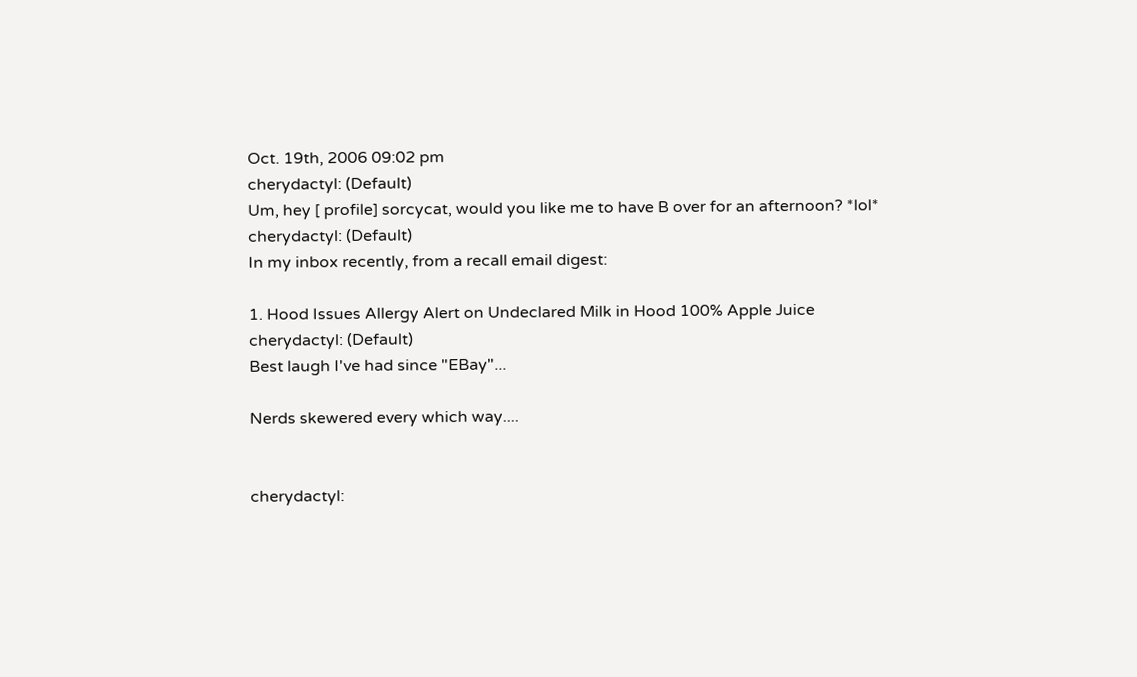Oct. 19th, 2006 09:02 pm
cherydactyl: (Default)
Um, hey [ profile] sorcycat, would you like me to have B over for an afternoon? *lol*
cherydactyl: (Default)
In my inbox recently, from a recall email digest:

1. Hood Issues Allergy Alert on Undeclared Milk in Hood 100% Apple Juice
cherydactyl: (Default)
Best laugh I've had since "EBay"...

Nerds skewered every which way....


cherydactyl: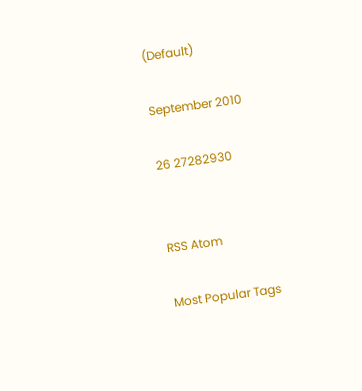(Default)

September 2010

26 27282930


RSS Atom

Most Popular Tags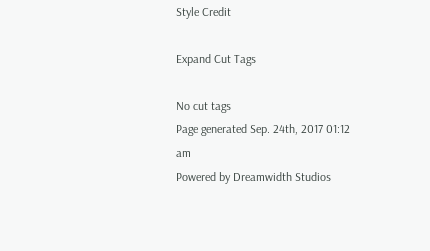Style Credit

Expand Cut Tags

No cut tags
Page generated Sep. 24th, 2017 01:12 am
Powered by Dreamwidth Studios